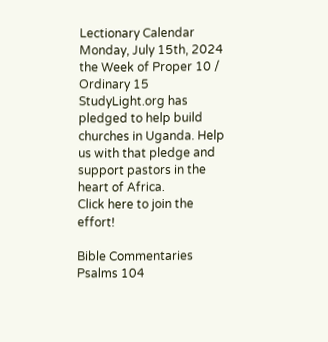Lectionary Calendar
Monday, July 15th, 2024
the Week of Proper 10 / Ordinary 15
StudyLight.org has pledged to help build churches in Uganda. Help us with that pledge and support pastors in the heart of Africa.
Click here to join the effort!

Bible Commentaries
Psalms 104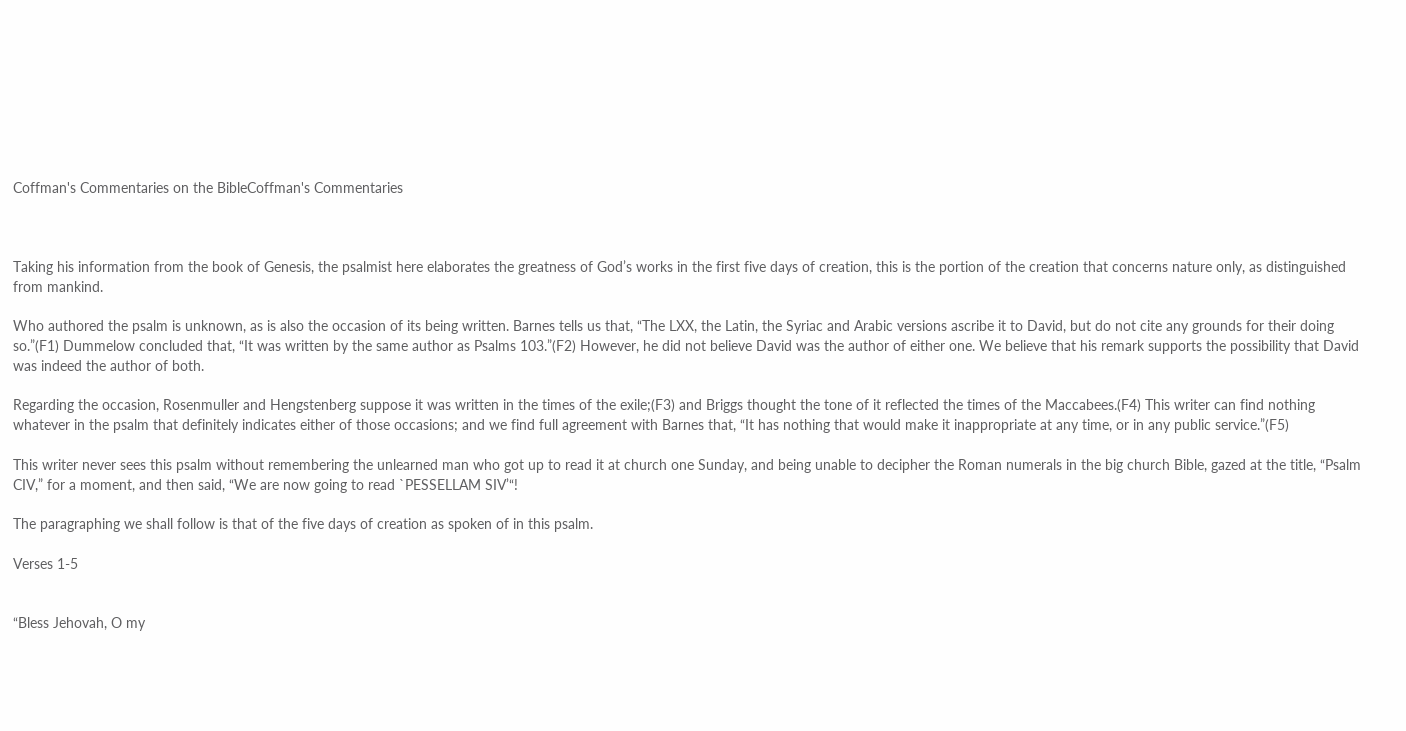Coffman's Commentaries on the BibleCoffman's Commentaries



Taking his information from the book of Genesis, the psalmist here elaborates the greatness of God’s works in the first five days of creation, this is the portion of the creation that concerns nature only, as distinguished from mankind.

Who authored the psalm is unknown, as is also the occasion of its being written. Barnes tells us that, “The LXX, the Latin, the Syriac and Arabic versions ascribe it to David, but do not cite any grounds for their doing so.”(F1) Dummelow concluded that, “It was written by the same author as Psalms 103.”(F2) However, he did not believe David was the author of either one. We believe that his remark supports the possibility that David was indeed the author of both.

Regarding the occasion, Rosenmuller and Hengstenberg suppose it was written in the times of the exile;(F3) and Briggs thought the tone of it reflected the times of the Maccabees.(F4) This writer can find nothing whatever in the psalm that definitely indicates either of those occasions; and we find full agreement with Barnes that, “It has nothing that would make it inappropriate at any time, or in any public service.”(F5)

This writer never sees this psalm without remembering the unlearned man who got up to read it at church one Sunday, and being unable to decipher the Roman numerals in the big church Bible, gazed at the title, “Psalm CIV,” for a moment, and then said, “We are now going to read `PESSELLAM SIV’“!

The paragraphing we shall follow is that of the five days of creation as spoken of in this psalm.

Verses 1-5


“Bless Jehovah, O my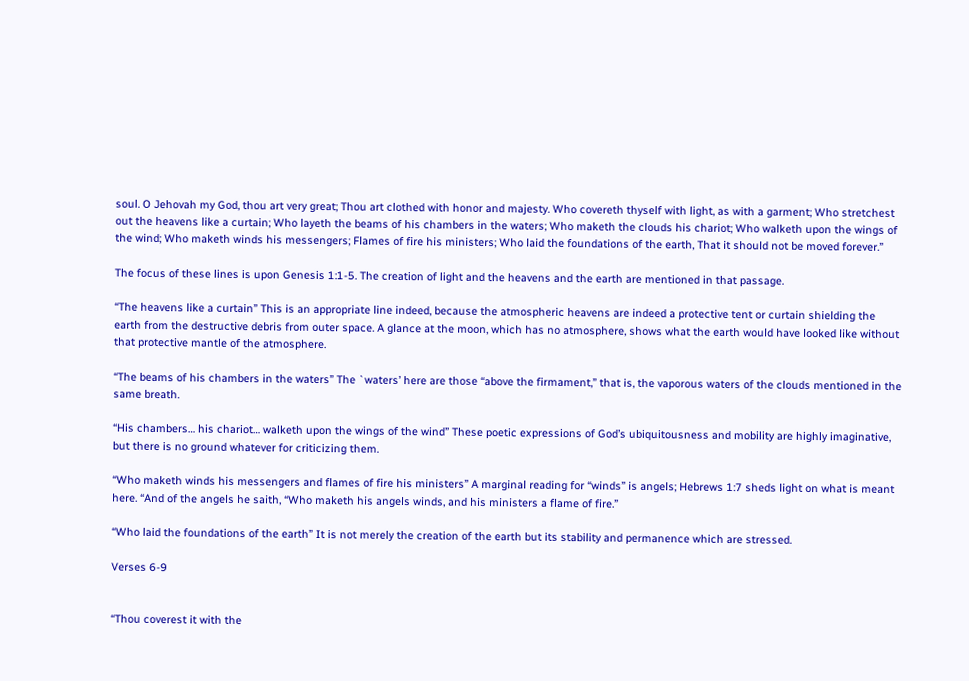soul. O Jehovah my God, thou art very great; Thou art clothed with honor and majesty. Who covereth thyself with light, as with a garment; Who stretchest out the heavens like a curtain; Who layeth the beams of his chambers in the waters; Who maketh the clouds his chariot; Who walketh upon the wings of the wind; Who maketh winds his messengers; Flames of fire his ministers; Who laid the foundations of the earth, That it should not be moved forever.”

The focus of these lines is upon Genesis 1:1-5. The creation of light and the heavens and the earth are mentioned in that passage.

“The heavens like a curtain” This is an appropriate line indeed, because the atmospheric heavens are indeed a protective tent or curtain shielding the earth from the destructive debris from outer space. A glance at the moon, which has no atmosphere, shows what the earth would have looked like without that protective mantle of the atmosphere.

“The beams of his chambers in the waters” The `waters’ here are those “above the firmament,” that is, the vaporous waters of the clouds mentioned in the same breath.

“His chambers… his chariot… walketh upon the wings of the wind” These poetic expressions of God’s ubiquitousness and mobility are highly imaginative, but there is no ground whatever for criticizing them.

“Who maketh winds his messengers and flames of fire his ministers” A marginal reading for “winds” is angels; Hebrews 1:7 sheds light on what is meant here. “And of the angels he saith, “Who maketh his angels winds, and his ministers a flame of fire.”

“Who laid the foundations of the earth” It is not merely the creation of the earth but its stability and permanence which are stressed.

Verses 6-9


“Thou coverest it with the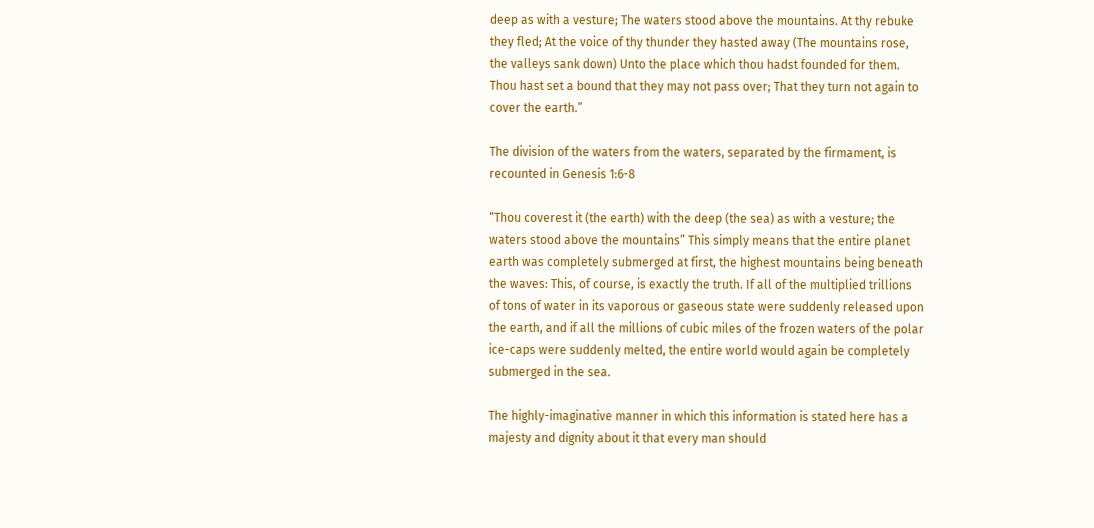deep as with a vesture; The waters stood above the mountains. At thy rebuke they fled; At the voice of thy thunder they hasted away (The mountains rose, the valleys sank down) Unto the place which thou hadst founded for them. Thou hast set a bound that they may not pass over; That they turn not again to cover the earth.”

The division of the waters from the waters, separated by the firmament, is recounted in Genesis 1:6-8

“Thou coverest it (the earth) with the deep (the sea) as with a vesture; the waters stood above the mountains” This simply means that the entire planet earth was completely submerged at first, the highest mountains being beneath the waves: This, of course, is exactly the truth. If all of the multiplied trillions of tons of water in its vaporous or gaseous state were suddenly released upon the earth, and if all the millions of cubic miles of the frozen waters of the polar ice-caps were suddenly melted, the entire world would again be completely submerged in the sea.

The highly-imaginative manner in which this information is stated here has a majesty and dignity about it that every man should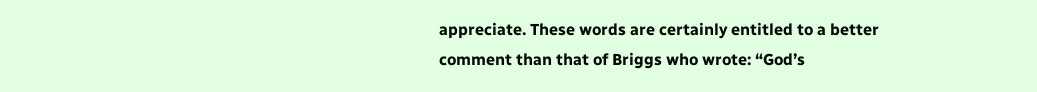appreciate. These words are certainly entitled to a better comment than that of Briggs who wrote: “God’s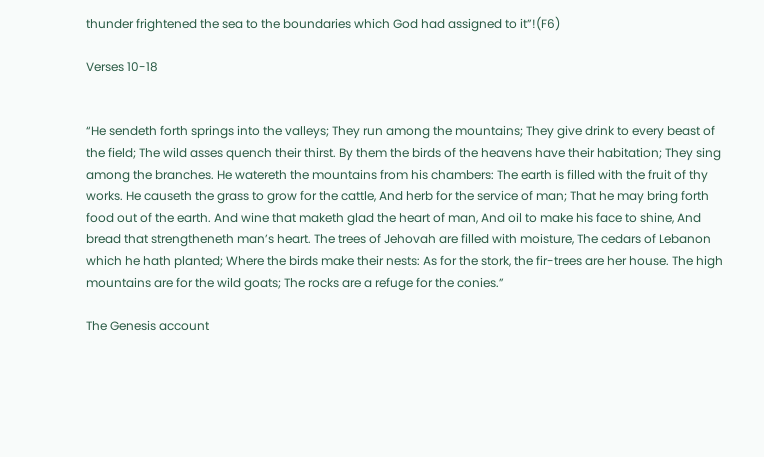thunder frightened the sea to the boundaries which God had assigned to it”!(F6)

Verses 10-18


“He sendeth forth springs into the valleys; They run among the mountains; They give drink to every beast of the field; The wild asses quench their thirst. By them the birds of the heavens have their habitation; They sing among the branches. He watereth the mountains from his chambers: The earth is filled with the fruit of thy works. He causeth the grass to grow for the cattle, And herb for the service of man; That he may bring forth food out of the earth. And wine that maketh glad the heart of man, And oil to make his face to shine, And bread that strengtheneth man’s heart. The trees of Jehovah are filled with moisture, The cedars of Lebanon which he hath planted; Where the birds make their nests: As for the stork, the fir-trees are her house. The high mountains are for the wild goats; The rocks are a refuge for the conies.”

The Genesis account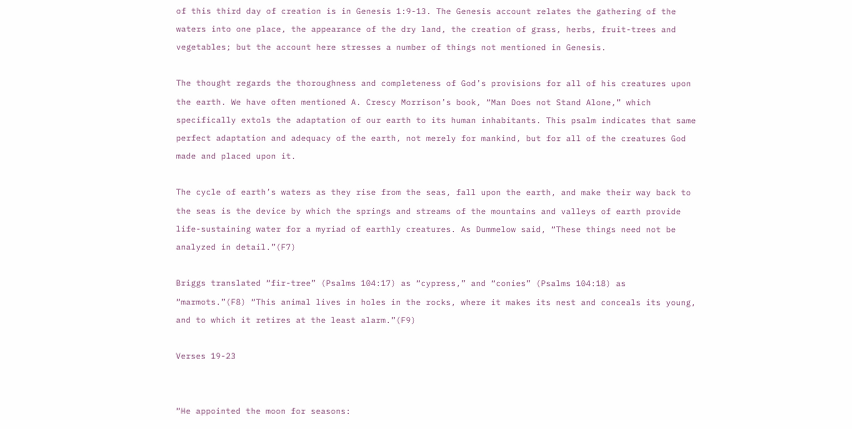of this third day of creation is in Genesis 1:9-13. The Genesis account relates the gathering of the waters into one place, the appearance of the dry land, the creation of grass, herbs, fruit-trees and vegetables; but the account here stresses a number of things not mentioned in Genesis.

The thought regards the thoroughness and completeness of God’s provisions for all of his creatures upon the earth. We have often mentioned A. Crescy Morrison’s book, “Man Does not Stand Alone,” which specifically extols the adaptation of our earth to its human inhabitants. This psalm indicates that same perfect adaptation and adequacy of the earth, not merely for mankind, but for all of the creatures God made and placed upon it.

The cycle of earth’s waters as they rise from the seas, fall upon the earth, and make their way back to the seas is the device by which the springs and streams of the mountains and valleys of earth provide life-sustaining water for a myriad of earthly creatures. As Dummelow said, “These things need not be analyzed in detail.”(F7)

Briggs translated “fir-tree” (Psalms 104:17) as “cypress,” and “conies” (Psalms 104:18) as “marmots.”(F8) “This animal lives in holes in the rocks, where it makes its nest and conceals its young, and to which it retires at the least alarm.”(F9)

Verses 19-23


“He appointed the moon for seasons: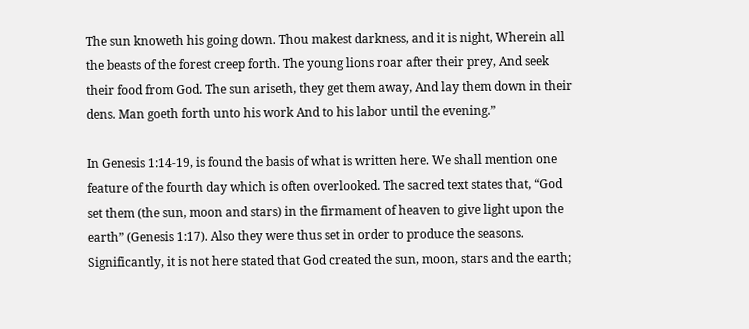The sun knoweth his going down. Thou makest darkness, and it is night, Wherein all the beasts of the forest creep forth. The young lions roar after their prey, And seek their food from God. The sun ariseth, they get them away, And lay them down in their dens. Man goeth forth unto his work And to his labor until the evening.”

In Genesis 1:14-19, is found the basis of what is written here. We shall mention one feature of the fourth day which is often overlooked. The sacred text states that, “God set them (the sun, moon and stars) in the firmament of heaven to give light upon the earth” (Genesis 1:17). Also they were thus set in order to produce the seasons. Significantly, it is not here stated that God created the sun, moon, stars and the earth;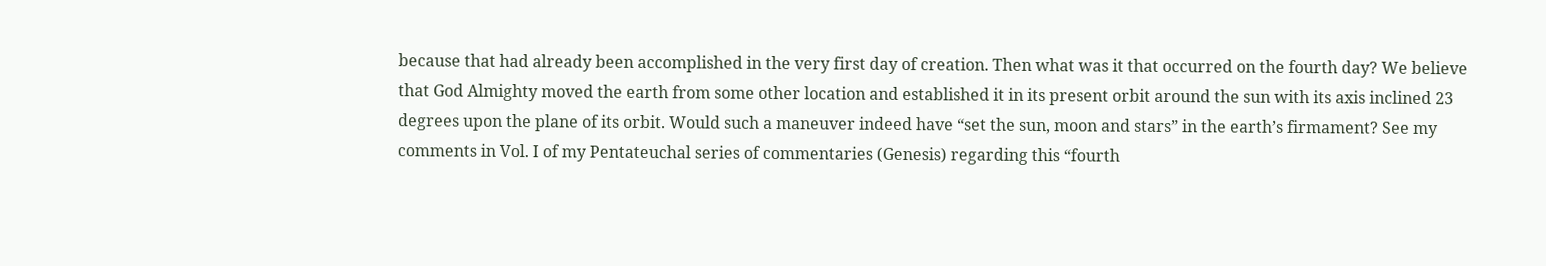because that had already been accomplished in the very first day of creation. Then what was it that occurred on the fourth day? We believe that God Almighty moved the earth from some other location and established it in its present orbit around the sun with its axis inclined 23 degrees upon the plane of its orbit. Would such a maneuver indeed have “set the sun, moon and stars” in the earth’s firmament? See my comments in Vol. I of my Pentateuchal series of commentaries (Genesis) regarding this “fourth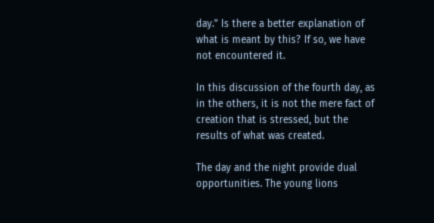day.” Is there a better explanation of what is meant by this? If so, we have not encountered it.

In this discussion of the fourth day, as in the others, it is not the mere fact of creation that is stressed, but the results of what was created.

The day and the night provide dual opportunities. The young lions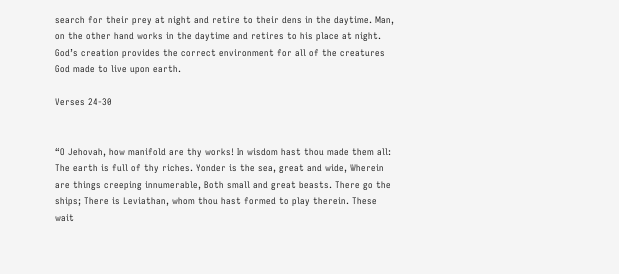search for their prey at night and retire to their dens in the daytime. Man, on the other hand works in the daytime and retires to his place at night. God’s creation provides the correct environment for all of the creatures God made to live upon earth.

Verses 24-30


“O Jehovah, how manifold are thy works! In wisdom hast thou made them all: The earth is full of thy riches. Yonder is the sea, great and wide, Wherein are things creeping innumerable, Both small and great beasts. There go the ships; There is Leviathan, whom thou hast formed to play therein. These wait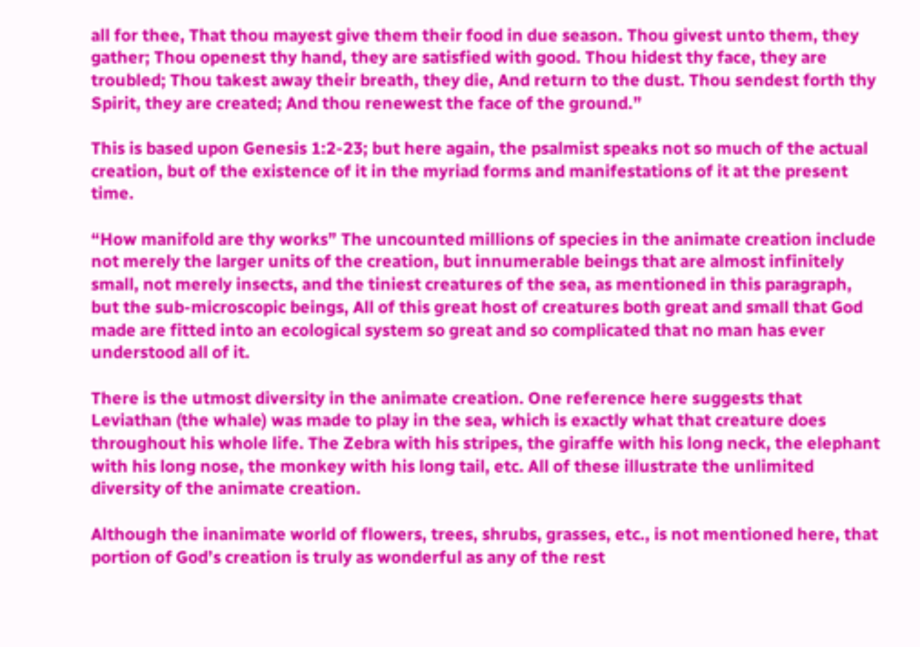all for thee, That thou mayest give them their food in due season. Thou givest unto them, they gather; Thou openest thy hand, they are satisfied with good. Thou hidest thy face, they are troubled; Thou takest away their breath, they die, And return to the dust. Thou sendest forth thy Spirit, they are created; And thou renewest the face of the ground.”

This is based upon Genesis 1:2-23; but here again, the psalmist speaks not so much of the actual creation, but of the existence of it in the myriad forms and manifestations of it at the present time.

“How manifold are thy works” The uncounted millions of species in the animate creation include not merely the larger units of the creation, but innumerable beings that are almost infinitely small, not merely insects, and the tiniest creatures of the sea, as mentioned in this paragraph, but the sub-microscopic beings, All of this great host of creatures both great and small that God made are fitted into an ecological system so great and so complicated that no man has ever understood all of it.

There is the utmost diversity in the animate creation. One reference here suggests that Leviathan (the whale) was made to play in the sea, which is exactly what that creature does throughout his whole life. The Zebra with his stripes, the giraffe with his long neck, the elephant with his long nose, the monkey with his long tail, etc. All of these illustrate the unlimited diversity of the animate creation.

Although the inanimate world of flowers, trees, shrubs, grasses, etc., is not mentioned here, that portion of God’s creation is truly as wonderful as any of the rest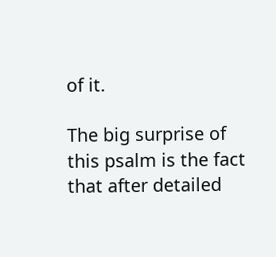of it.

The big surprise of this psalm is the fact that after detailed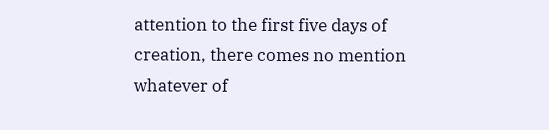attention to the first five days of creation, there comes no mention whatever of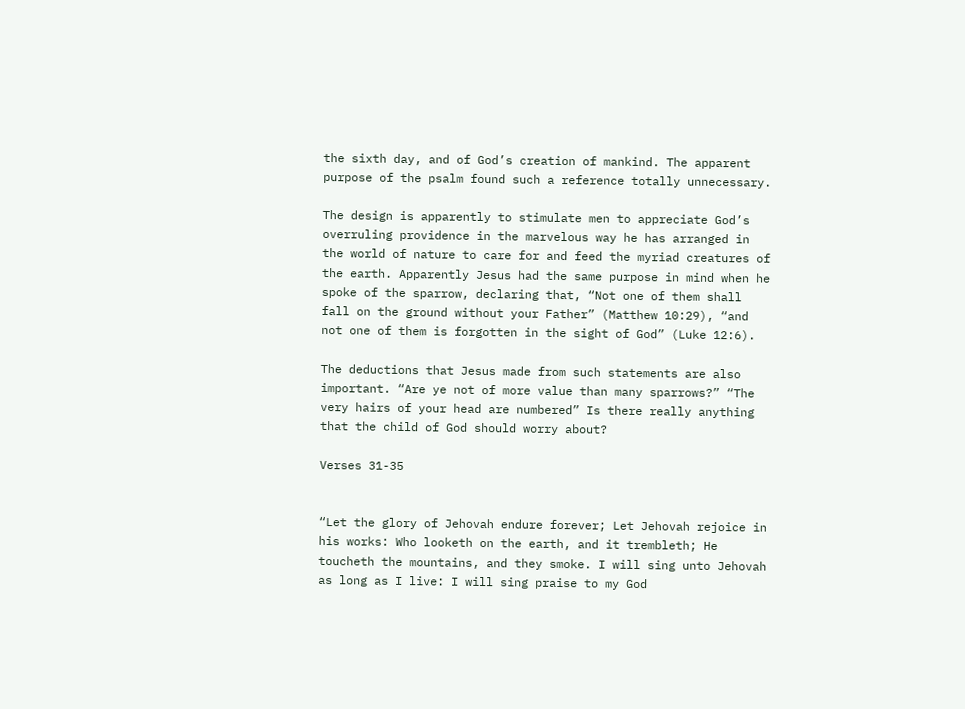the sixth day, and of God’s creation of mankind. The apparent purpose of the psalm found such a reference totally unnecessary.

The design is apparently to stimulate men to appreciate God’s overruling providence in the marvelous way he has arranged in the world of nature to care for and feed the myriad creatures of the earth. Apparently Jesus had the same purpose in mind when he spoke of the sparrow, declaring that, “Not one of them shall fall on the ground without your Father” (Matthew 10:29), “and not one of them is forgotten in the sight of God” (Luke 12:6).

The deductions that Jesus made from such statements are also important. “Are ye not of more value than many sparrows?” “The very hairs of your head are numbered” Is there really anything that the child of God should worry about?

Verses 31-35


“Let the glory of Jehovah endure forever; Let Jehovah rejoice in his works: Who looketh on the earth, and it trembleth; He toucheth the mountains, and they smoke. I will sing unto Jehovah as long as I live: I will sing praise to my God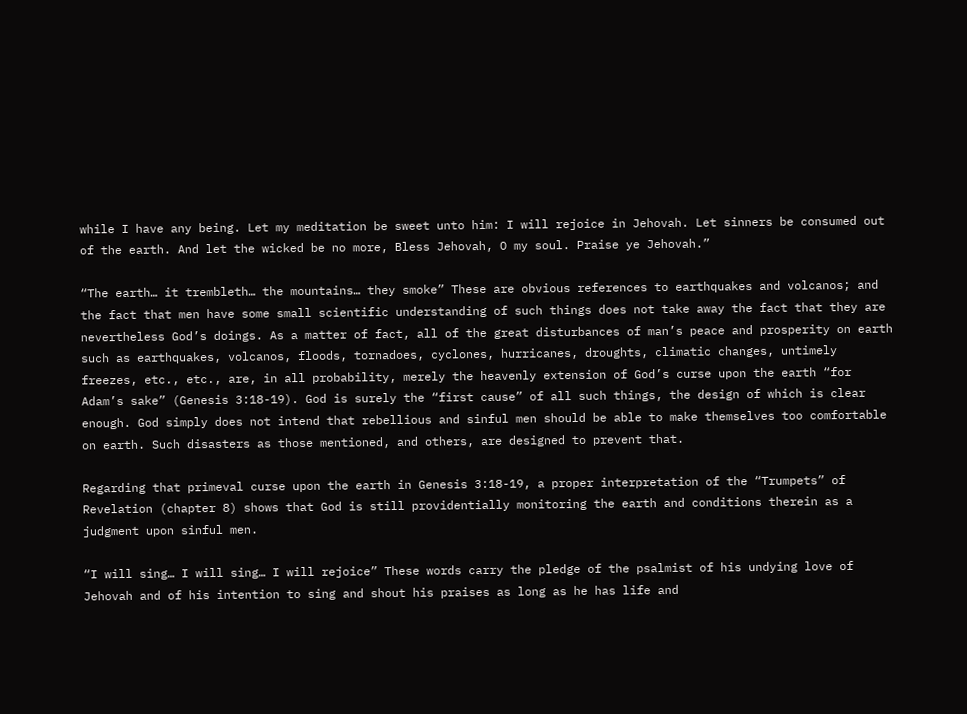while I have any being. Let my meditation be sweet unto him: I will rejoice in Jehovah. Let sinners be consumed out of the earth. And let the wicked be no more, Bless Jehovah, O my soul. Praise ye Jehovah.”

“The earth… it trembleth… the mountains… they smoke” These are obvious references to earthquakes and volcanos; and the fact that men have some small scientific understanding of such things does not take away the fact that they are nevertheless God’s doings. As a matter of fact, all of the great disturbances of man’s peace and prosperity on earth such as earthquakes, volcanos, floods, tornadoes, cyclones, hurricanes, droughts, climatic changes, untimely freezes, etc., etc., are, in all probability, merely the heavenly extension of God’s curse upon the earth “for Adam’s sake” (Genesis 3:18-19). God is surely the “first cause” of all such things, the design of which is clear enough. God simply does not intend that rebellious and sinful men should be able to make themselves too comfortable on earth. Such disasters as those mentioned, and others, are designed to prevent that.

Regarding that primeval curse upon the earth in Genesis 3:18-19, a proper interpretation of the “Trumpets” of Revelation (chapter 8) shows that God is still providentially monitoring the earth and conditions therein as a judgment upon sinful men.

“I will sing… I will sing… I will rejoice” These words carry the pledge of the psalmist of his undying love of Jehovah and of his intention to sing and shout his praises as long as he has life and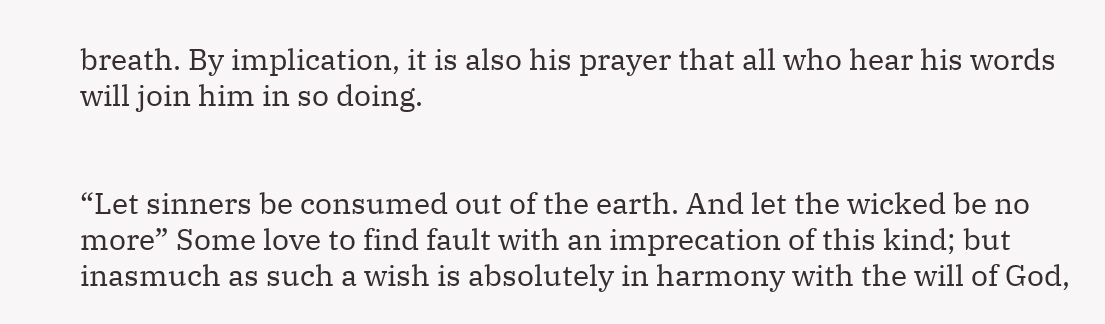breath. By implication, it is also his prayer that all who hear his words will join him in so doing.


“Let sinners be consumed out of the earth. And let the wicked be no more” Some love to find fault with an imprecation of this kind; but inasmuch as such a wish is absolutely in harmony with the will of God,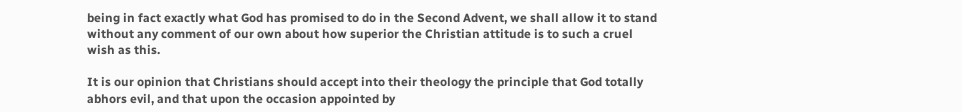being in fact exactly what God has promised to do in the Second Advent, we shall allow it to stand without any comment of our own about how superior the Christian attitude is to such a cruel wish as this.

It is our opinion that Christians should accept into their theology the principle that God totally abhors evil, and that upon the occasion appointed by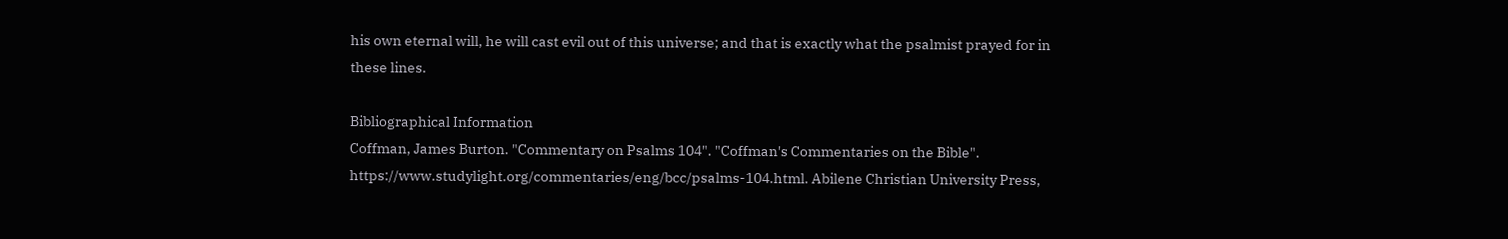his own eternal will, he will cast evil out of this universe; and that is exactly what the psalmist prayed for in these lines.

Bibliographical Information
Coffman, James Burton. "Commentary on Psalms 104". "Coffman's Commentaries on the Bible". https://www.studylight.org/commentaries/eng/bcc/psalms-104.html. Abilene Christian University Press,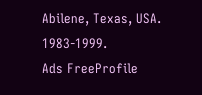Abilene, Texas, USA. 1983-1999.
Ads FreeProfile